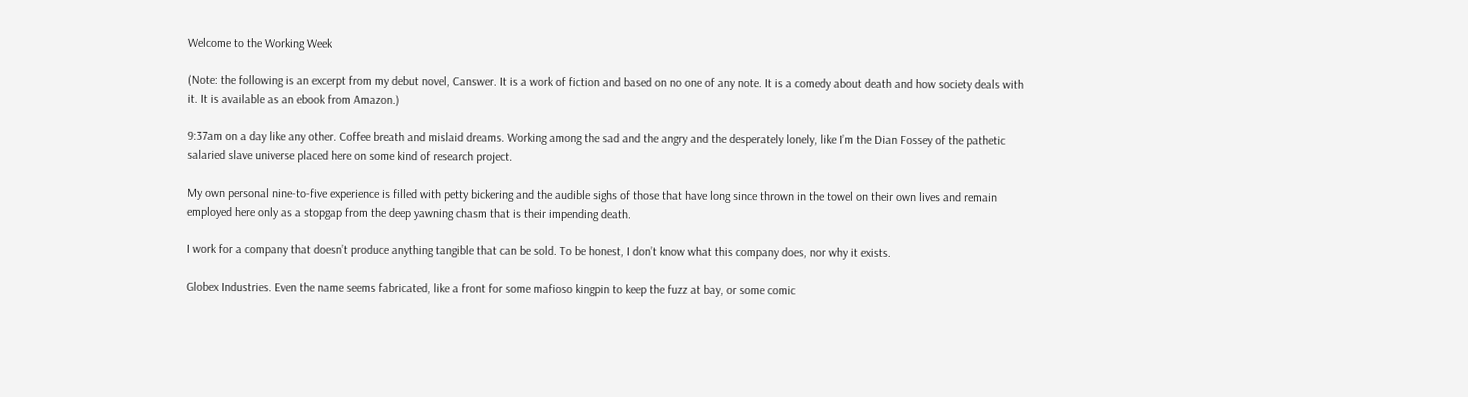Welcome to the Working Week

(Note: the following is an excerpt from my debut novel, Canswer. It is a work of fiction and based on no one of any note. It is a comedy about death and how society deals with it. It is available as an ebook from Amazon.)

9:37am on a day like any other. Coffee breath and mislaid dreams. Working among the sad and the angry and the desperately lonely, like I’m the Dian Fossey of the pathetic salaried slave universe placed here on some kind of research project.

My own personal nine-to-five experience is filled with petty bickering and the audible sighs of those that have long since thrown in the towel on their own lives and remain employed here only as a stopgap from the deep yawning chasm that is their impending death.

I work for a company that doesn’t produce anything tangible that can be sold. To be honest, I don’t know what this company does, nor why it exists.

Globex Industries. Even the name seems fabricated, like a front for some mafioso kingpin to keep the fuzz at bay, or some comic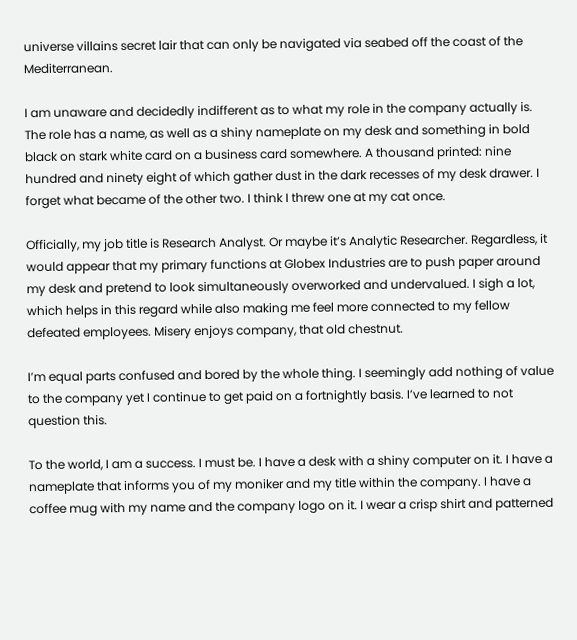universe villains secret lair that can only be navigated via seabed off the coast of the Mediterranean.

I am unaware and decidedly indifferent as to what my role in the company actually is. The role has a name, as well as a shiny nameplate on my desk and something in bold black on stark white card on a business card somewhere. A thousand printed: nine hundred and ninety eight of which gather dust in the dark recesses of my desk drawer. I forget what became of the other two. I think I threw one at my cat once.

Officially, my job title is Research Analyst. Or maybe it’s Analytic Researcher. Regardless, it would appear that my primary functions at Globex Industries are to push paper around my desk and pretend to look simultaneously overworked and undervalued. I sigh a lot, which helps in this regard while also making me feel more connected to my fellow defeated employees. Misery enjoys company, that old chestnut.

I’m equal parts confused and bored by the whole thing. I seemingly add nothing of value to the company yet I continue to get paid on a fortnightly basis. I’ve learned to not question this.

To the world, I am a success. I must be. I have a desk with a shiny computer on it. I have a nameplate that informs you of my moniker and my title within the company. I have a coffee mug with my name and the company logo on it. I wear a crisp shirt and patterned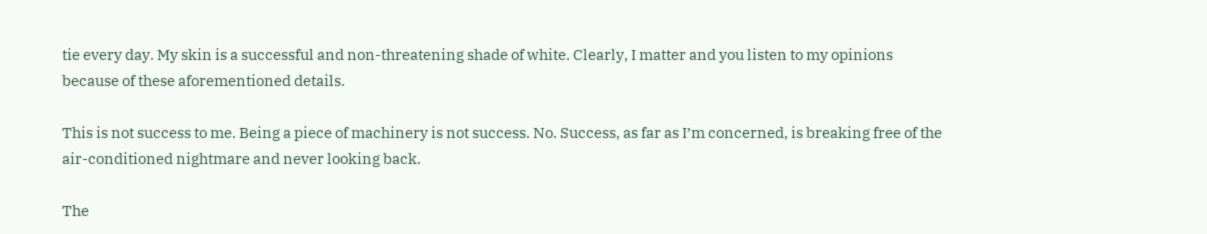tie every day. My skin is a successful and non-threatening shade of white. Clearly, I matter and you listen to my opinions because of these aforementioned details.

This is not success to me. Being a piece of machinery is not success. No. Success, as far as I’m concerned, is breaking free of the air-conditioned nightmare and never looking back.

The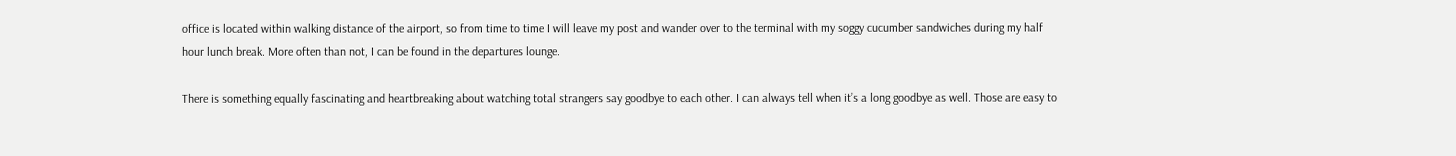office is located within walking distance of the airport, so from time to time I will leave my post and wander over to the terminal with my soggy cucumber sandwiches during my half hour lunch break. More often than not, I can be found in the departures lounge.

There is something equally fascinating and heartbreaking about watching total strangers say goodbye to each other. I can always tell when it’s a long goodbye as well. Those are easy to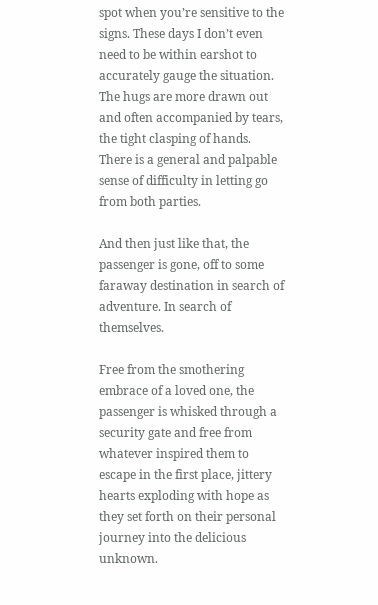spot when you’re sensitive to the signs. These days I don’t even need to be within earshot to accurately gauge the situation. The hugs are more drawn out and often accompanied by tears, the tight clasping of hands. There is a general and palpable sense of difficulty in letting go from both parties.

And then just like that, the passenger is gone, off to some faraway destination in search of adventure. In search of themselves.

Free from the smothering embrace of a loved one, the passenger is whisked through a security gate and free from whatever inspired them to escape in the first place, jittery hearts exploding with hope as they set forth on their personal journey into the delicious unknown.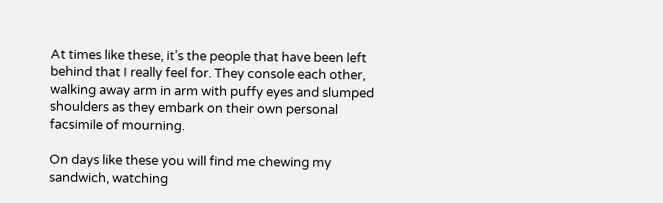At times like these, it’s the people that have been left behind that I really feel for. They console each other, walking away arm in arm with puffy eyes and slumped shoulders as they embark on their own personal facsimile of mourning.

On days like these you will find me chewing my sandwich, watching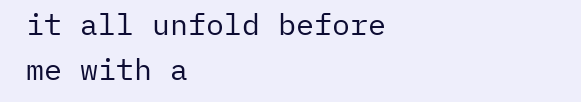it all unfold before me with a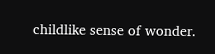childlike sense of wonder.